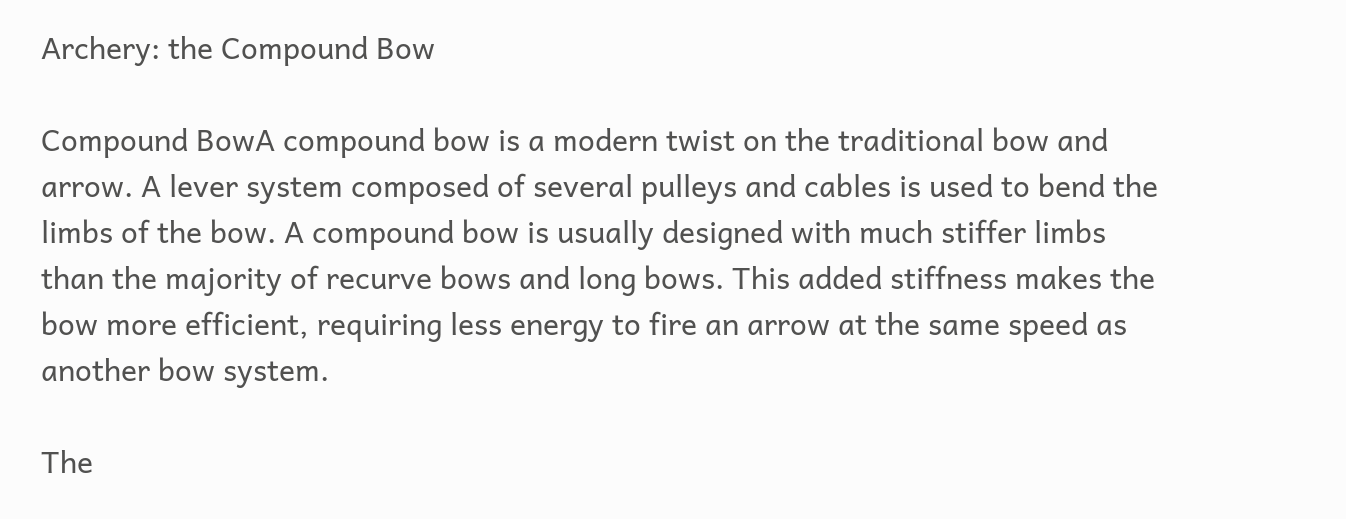Archery: the Compound Bow

Compound BowA compound bow is a modern twist on the traditional bow and arrow. A lever system composed of several pulleys and cables is used to bend the limbs of the bow. A compound bow is usually designed with much stiffer limbs than the majority of recurve bows and long bows. This added stiffness makes the bow more efficient, requiring less energy to fire an arrow at the same speed as another bow system.

The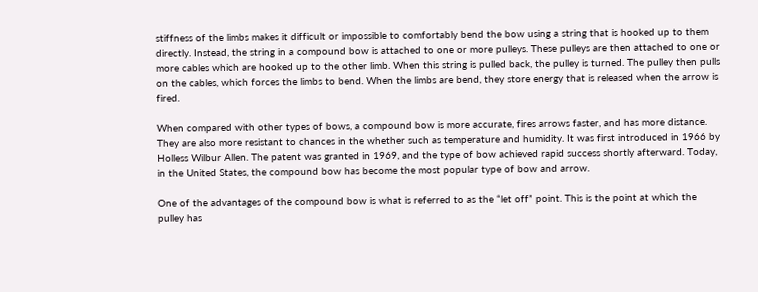stiffness of the limbs makes it difficult or impossible to comfortably bend the bow using a string that is hooked up to them directly. Instead, the string in a compound bow is attached to one or more pulleys. These pulleys are then attached to one or more cables which are hooked up to the other limb. When this string is pulled back, the pulley is turned. The pulley then pulls on the cables, which forces the limbs to bend. When the limbs are bend, they store energy that is released when the arrow is fired.

When compared with other types of bows, a compound bow is more accurate, fires arrows faster, and has more distance. They are also more resistant to chances in the whether such as temperature and humidity. It was first introduced in 1966 by Holless Wilbur Allen. The patent was granted in 1969, and the type of bow achieved rapid success shortly afterward. Today, in the United States, the compound bow has become the most popular type of bow and arrow.

One of the advantages of the compound bow is what is referred to as the “let off” point. This is the point at which the pulley has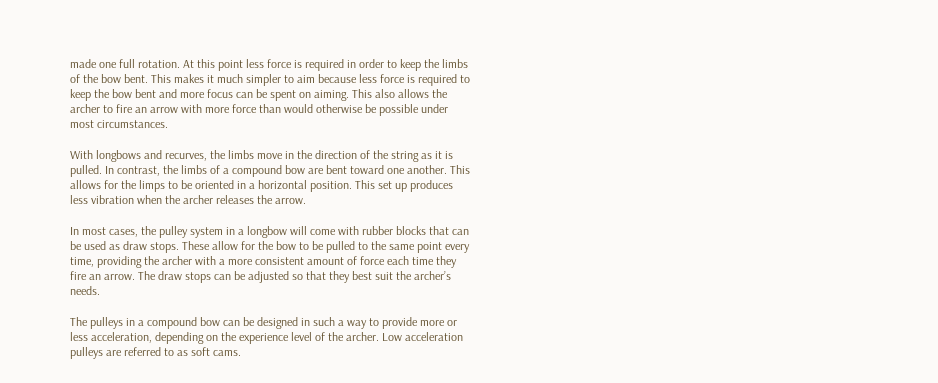made one full rotation. At this point less force is required in order to keep the limbs of the bow bent. This makes it much simpler to aim because less force is required to keep the bow bent and more focus can be spent on aiming. This also allows the archer to fire an arrow with more force than would otherwise be possible under most circumstances.

With longbows and recurves, the limbs move in the direction of the string as it is pulled. In contrast, the limbs of a compound bow are bent toward one another. This allows for the limps to be oriented in a horizontal position. This set up produces less vibration when the archer releases the arrow.

In most cases, the pulley system in a longbow will come with rubber blocks that can be used as draw stops. These allow for the bow to be pulled to the same point every time, providing the archer with a more consistent amount of force each time they fire an arrow. The draw stops can be adjusted so that they best suit the archer’s needs.

The pulleys in a compound bow can be designed in such a way to provide more or less acceleration, depending on the experience level of the archer. Low acceleration pulleys are referred to as soft cams.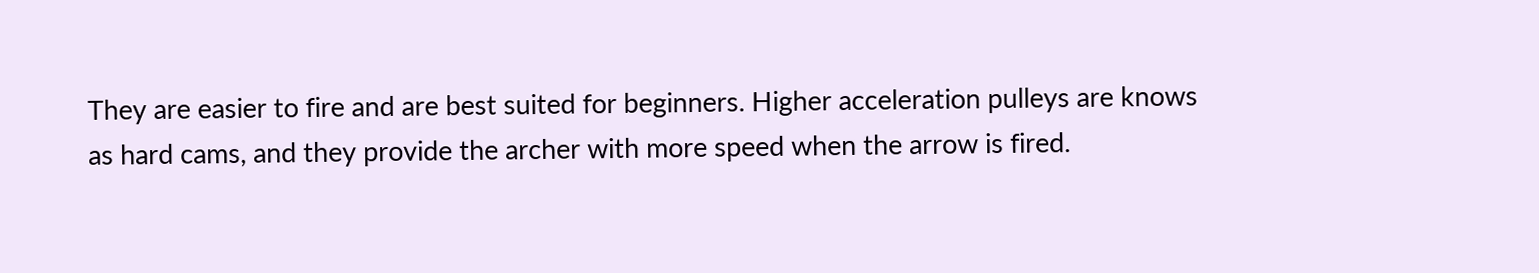They are easier to fire and are best suited for beginners. Higher acceleration pulleys are knows as hard cams, and they provide the archer with more speed when the arrow is fired.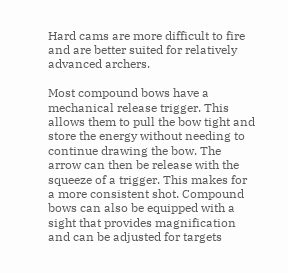Hard cams are more difficult to fire and are better suited for relatively advanced archers.

Most compound bows have a mechanical release trigger. This allows them to pull the bow tight and store the energy without needing to continue drawing the bow. The arrow can then be release with the squeeze of a trigger. This makes for a more consistent shot. Compound bows can also be equipped with a sight that provides magnification and can be adjusted for targets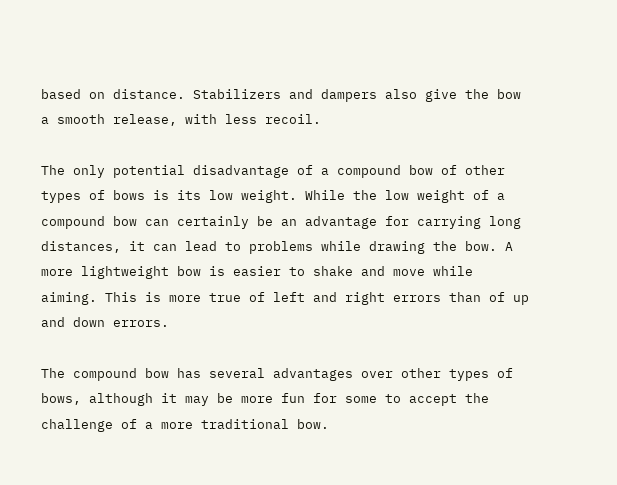based on distance. Stabilizers and dampers also give the bow a smooth release, with less recoil.

The only potential disadvantage of a compound bow of other types of bows is its low weight. While the low weight of a compound bow can certainly be an advantage for carrying long distances, it can lead to problems while drawing the bow. A more lightweight bow is easier to shake and move while aiming. This is more true of left and right errors than of up and down errors.

The compound bow has several advantages over other types of bows, although it may be more fun for some to accept the challenge of a more traditional bow.